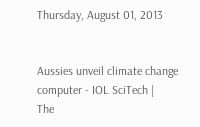Thursday, August 01, 2013


Aussies unveil climate change computer - IOL SciTech |
The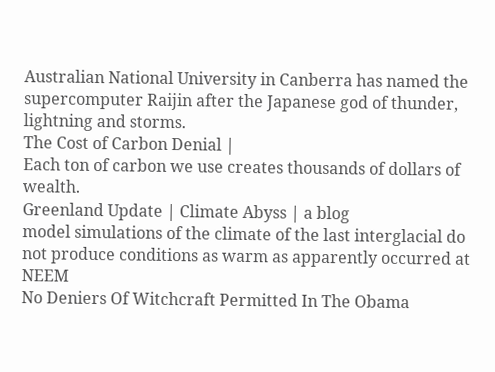Australian National University in Canberra has named the supercomputer Raijin after the Japanese god of thunder, lightning and storms.
The Cost of Carbon Denial |
Each ton of carbon we use creates thousands of dollars of wealth.
Greenland Update | Climate Abyss | a blog
model simulations of the climate of the last interglacial do not produce conditions as warm as apparently occurred at NEEM
No Deniers Of Witchcraft Permitted In The Obama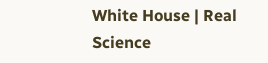White House | Real Science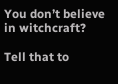You don’t believe in witchcraft?

Tell that to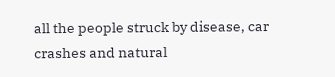all the people struck by disease, car crashes and natural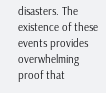disasters. The existence of these events provides overwhelming proof that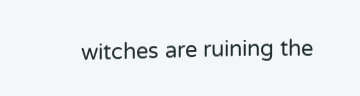witches are ruining the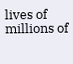lives of millions of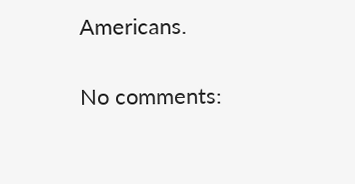Americans.

No comments: